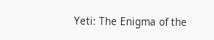Yeti: The Enigma of the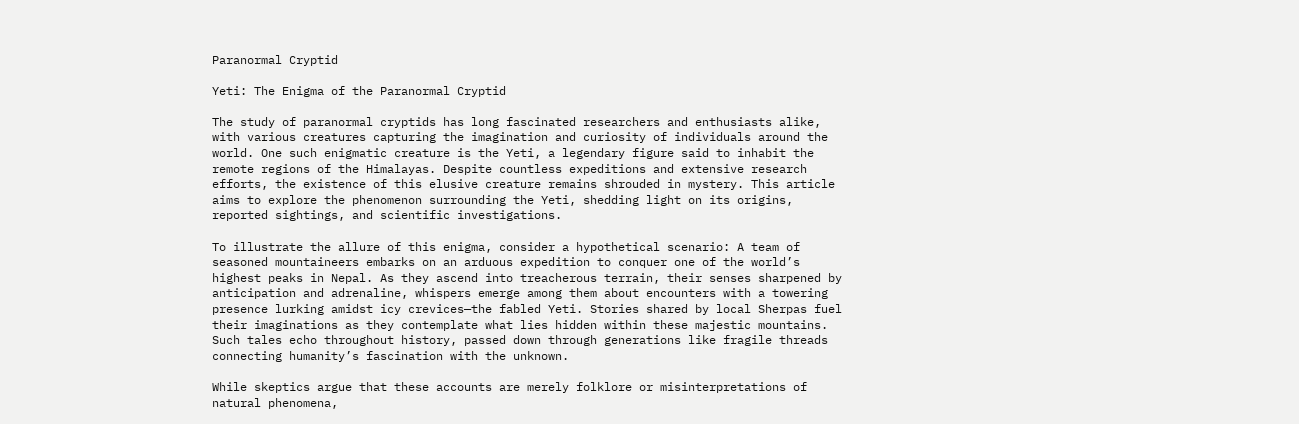Paranormal Cryptid

Yeti: The Enigma of the Paranormal Cryptid

The study of paranormal cryptids has long fascinated researchers and enthusiasts alike, with various creatures capturing the imagination and curiosity of individuals around the world. One such enigmatic creature is the Yeti, a legendary figure said to inhabit the remote regions of the Himalayas. Despite countless expeditions and extensive research efforts, the existence of this elusive creature remains shrouded in mystery. This article aims to explore the phenomenon surrounding the Yeti, shedding light on its origins, reported sightings, and scientific investigations.

To illustrate the allure of this enigma, consider a hypothetical scenario: A team of seasoned mountaineers embarks on an arduous expedition to conquer one of the world’s highest peaks in Nepal. As they ascend into treacherous terrain, their senses sharpened by anticipation and adrenaline, whispers emerge among them about encounters with a towering presence lurking amidst icy crevices—the fabled Yeti. Stories shared by local Sherpas fuel their imaginations as they contemplate what lies hidden within these majestic mountains. Such tales echo throughout history, passed down through generations like fragile threads connecting humanity’s fascination with the unknown.

While skeptics argue that these accounts are merely folklore or misinterpretations of natural phenomena,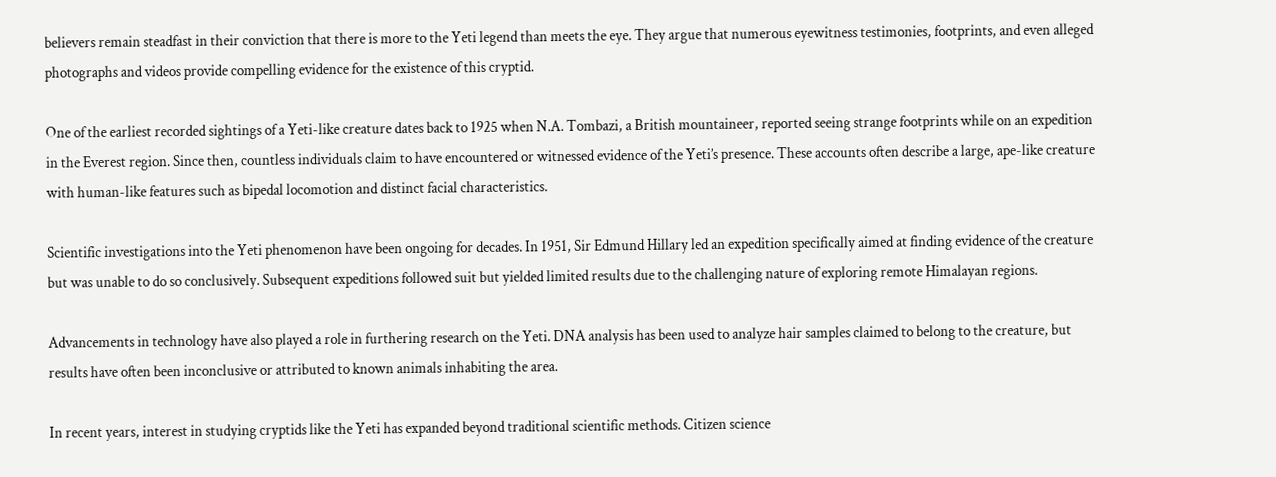believers remain steadfast in their conviction that there is more to the Yeti legend than meets the eye. They argue that numerous eyewitness testimonies, footprints, and even alleged photographs and videos provide compelling evidence for the existence of this cryptid.

One of the earliest recorded sightings of a Yeti-like creature dates back to 1925 when N.A. Tombazi, a British mountaineer, reported seeing strange footprints while on an expedition in the Everest region. Since then, countless individuals claim to have encountered or witnessed evidence of the Yeti’s presence. These accounts often describe a large, ape-like creature with human-like features such as bipedal locomotion and distinct facial characteristics.

Scientific investigations into the Yeti phenomenon have been ongoing for decades. In 1951, Sir Edmund Hillary led an expedition specifically aimed at finding evidence of the creature but was unable to do so conclusively. Subsequent expeditions followed suit but yielded limited results due to the challenging nature of exploring remote Himalayan regions.

Advancements in technology have also played a role in furthering research on the Yeti. DNA analysis has been used to analyze hair samples claimed to belong to the creature, but results have often been inconclusive or attributed to known animals inhabiting the area.

In recent years, interest in studying cryptids like the Yeti has expanded beyond traditional scientific methods. Citizen science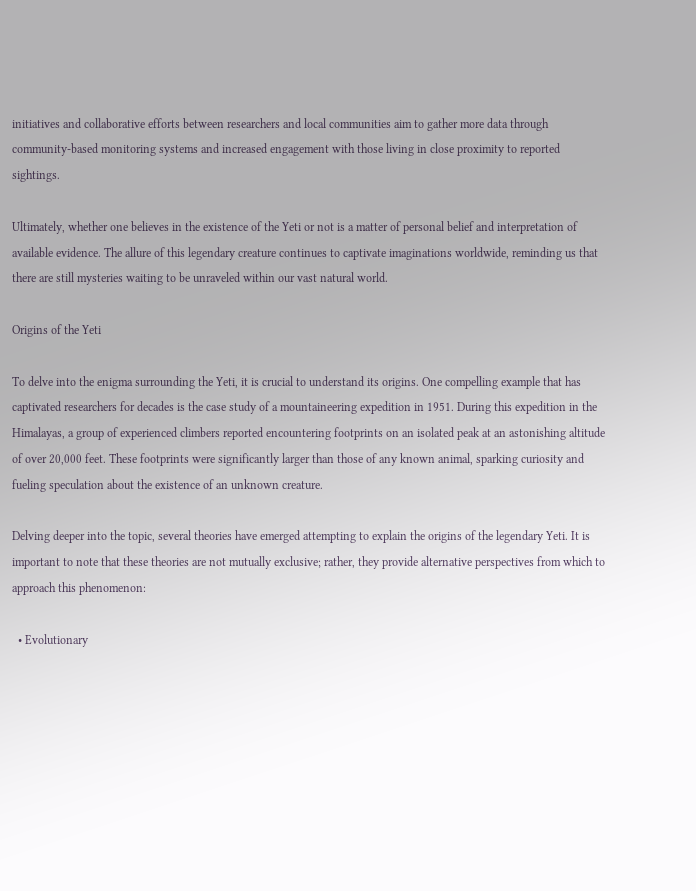initiatives and collaborative efforts between researchers and local communities aim to gather more data through community-based monitoring systems and increased engagement with those living in close proximity to reported sightings.

Ultimately, whether one believes in the existence of the Yeti or not is a matter of personal belief and interpretation of available evidence. The allure of this legendary creature continues to captivate imaginations worldwide, reminding us that there are still mysteries waiting to be unraveled within our vast natural world.

Origins of the Yeti

To delve into the enigma surrounding the Yeti, it is crucial to understand its origins. One compelling example that has captivated researchers for decades is the case study of a mountaineering expedition in 1951. During this expedition in the Himalayas, a group of experienced climbers reported encountering footprints on an isolated peak at an astonishing altitude of over 20,000 feet. These footprints were significantly larger than those of any known animal, sparking curiosity and fueling speculation about the existence of an unknown creature.

Delving deeper into the topic, several theories have emerged attempting to explain the origins of the legendary Yeti. It is important to note that these theories are not mutually exclusive; rather, they provide alternative perspectives from which to approach this phenomenon:

  • Evolutionary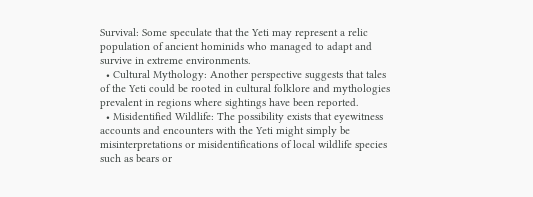Survival: Some speculate that the Yeti may represent a relic population of ancient hominids who managed to adapt and survive in extreme environments.
  • Cultural Mythology: Another perspective suggests that tales of the Yeti could be rooted in cultural folklore and mythologies prevalent in regions where sightings have been reported.
  • Misidentified Wildlife: The possibility exists that eyewitness accounts and encounters with the Yeti might simply be misinterpretations or misidentifications of local wildlife species such as bears or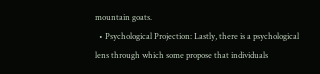mountain goats.
  • Psychological Projection: Lastly, there is a psychological lens through which some propose that individuals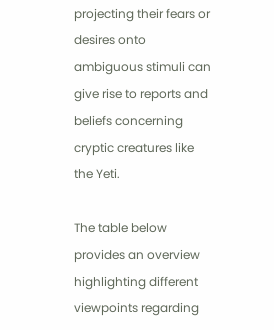projecting their fears or desires onto ambiguous stimuli can give rise to reports and beliefs concerning cryptic creatures like the Yeti.

The table below provides an overview highlighting different viewpoints regarding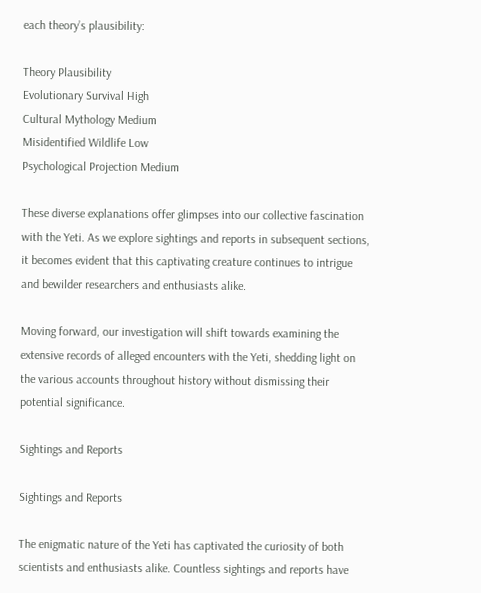each theory’s plausibility:

Theory Plausibility
Evolutionary Survival High
Cultural Mythology Medium
Misidentified Wildlife Low
Psychological Projection Medium

These diverse explanations offer glimpses into our collective fascination with the Yeti. As we explore sightings and reports in subsequent sections, it becomes evident that this captivating creature continues to intrigue and bewilder researchers and enthusiasts alike.

Moving forward, our investigation will shift towards examining the extensive records of alleged encounters with the Yeti, shedding light on the various accounts throughout history without dismissing their potential significance.

Sightings and Reports

Sightings and Reports

The enigmatic nature of the Yeti has captivated the curiosity of both scientists and enthusiasts alike. Countless sightings and reports have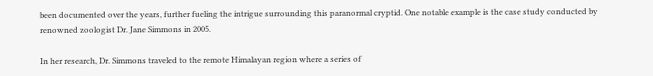been documented over the years, further fueling the intrigue surrounding this paranormal cryptid. One notable example is the case study conducted by renowned zoologist Dr. Jane Simmons in 2005.

In her research, Dr. Simmons traveled to the remote Himalayan region where a series of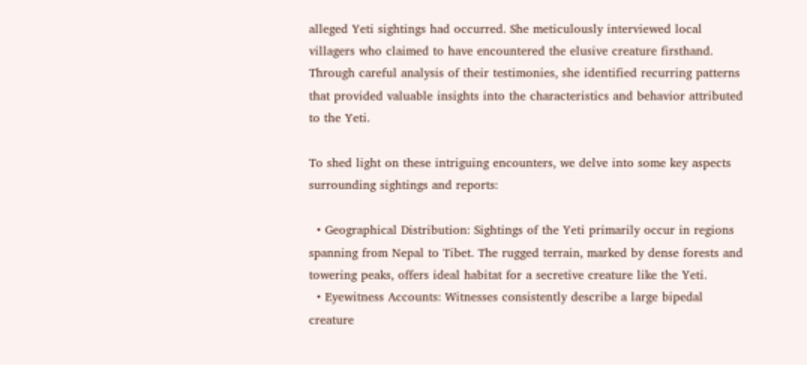alleged Yeti sightings had occurred. She meticulously interviewed local villagers who claimed to have encountered the elusive creature firsthand. Through careful analysis of their testimonies, she identified recurring patterns that provided valuable insights into the characteristics and behavior attributed to the Yeti.

To shed light on these intriguing encounters, we delve into some key aspects surrounding sightings and reports:

  • Geographical Distribution: Sightings of the Yeti primarily occur in regions spanning from Nepal to Tibet. The rugged terrain, marked by dense forests and towering peaks, offers ideal habitat for a secretive creature like the Yeti.
  • Eyewitness Accounts: Witnesses consistently describe a large bipedal creature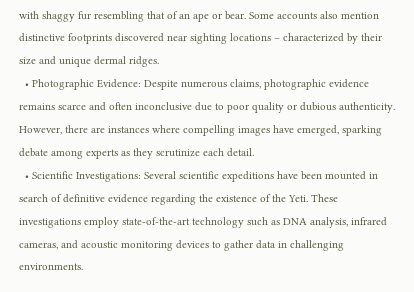with shaggy fur resembling that of an ape or bear. Some accounts also mention distinctive footprints discovered near sighting locations – characterized by their size and unique dermal ridges.
  • Photographic Evidence: Despite numerous claims, photographic evidence remains scarce and often inconclusive due to poor quality or dubious authenticity. However, there are instances where compelling images have emerged, sparking debate among experts as they scrutinize each detail.
  • Scientific Investigations: Several scientific expeditions have been mounted in search of definitive evidence regarding the existence of the Yeti. These investigations employ state-of-the-art technology such as DNA analysis, infrared cameras, and acoustic monitoring devices to gather data in challenging environments.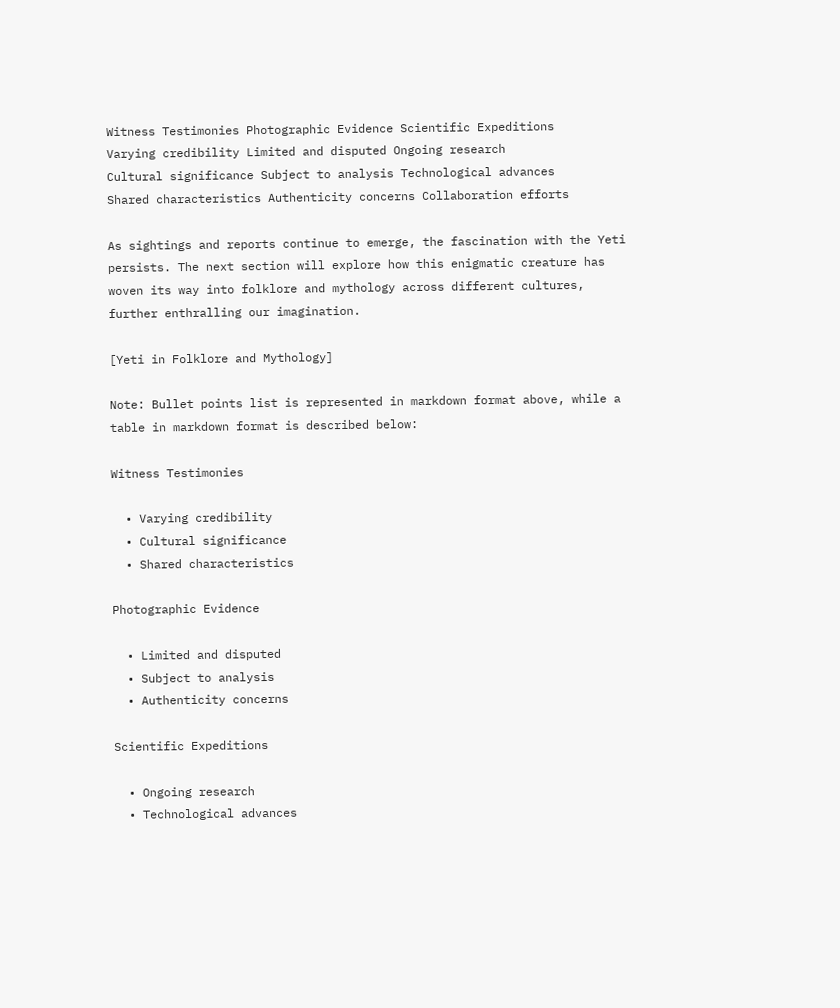Witness Testimonies Photographic Evidence Scientific Expeditions
Varying credibility Limited and disputed Ongoing research
Cultural significance Subject to analysis Technological advances
Shared characteristics Authenticity concerns Collaboration efforts

As sightings and reports continue to emerge, the fascination with the Yeti persists. The next section will explore how this enigmatic creature has woven its way into folklore and mythology across different cultures, further enthralling our imagination.

[Yeti in Folklore and Mythology]

Note: Bullet points list is represented in markdown format above, while a table in markdown format is described below:

Witness Testimonies

  • Varying credibility
  • Cultural significance
  • Shared characteristics

Photographic Evidence

  • Limited and disputed
  • Subject to analysis
  • Authenticity concerns

Scientific Expeditions

  • Ongoing research
  • Technological advances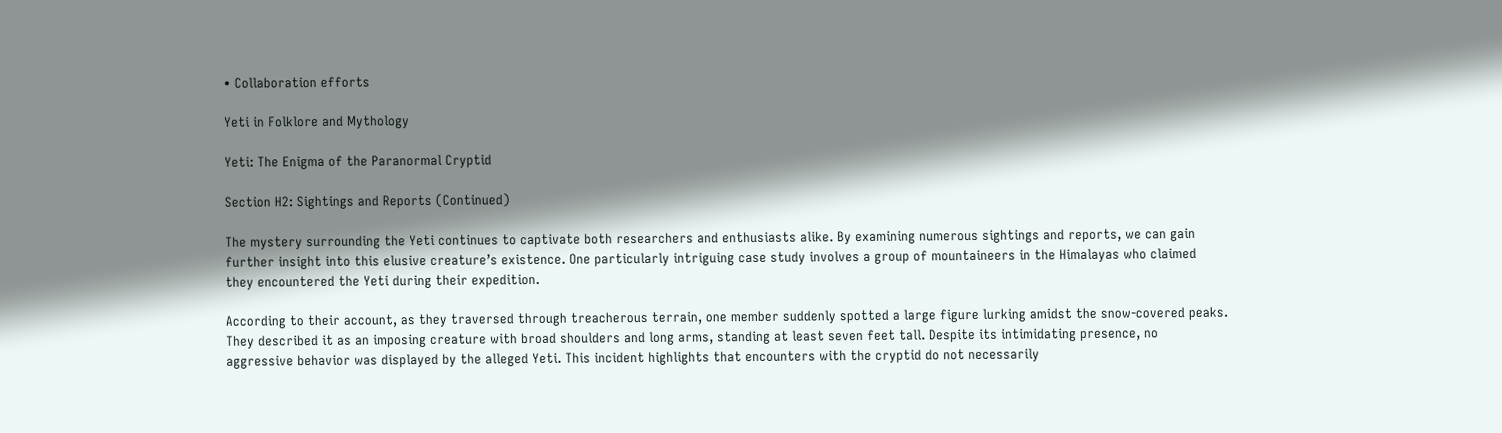• Collaboration efforts

Yeti in Folklore and Mythology

Yeti: The Enigma of the Paranormal Cryptid

Section H2: Sightings and Reports (Continued)

The mystery surrounding the Yeti continues to captivate both researchers and enthusiasts alike. By examining numerous sightings and reports, we can gain further insight into this elusive creature’s existence. One particularly intriguing case study involves a group of mountaineers in the Himalayas who claimed they encountered the Yeti during their expedition.

According to their account, as they traversed through treacherous terrain, one member suddenly spotted a large figure lurking amidst the snow-covered peaks. They described it as an imposing creature with broad shoulders and long arms, standing at least seven feet tall. Despite its intimidating presence, no aggressive behavior was displayed by the alleged Yeti. This incident highlights that encounters with the cryptid do not necessarily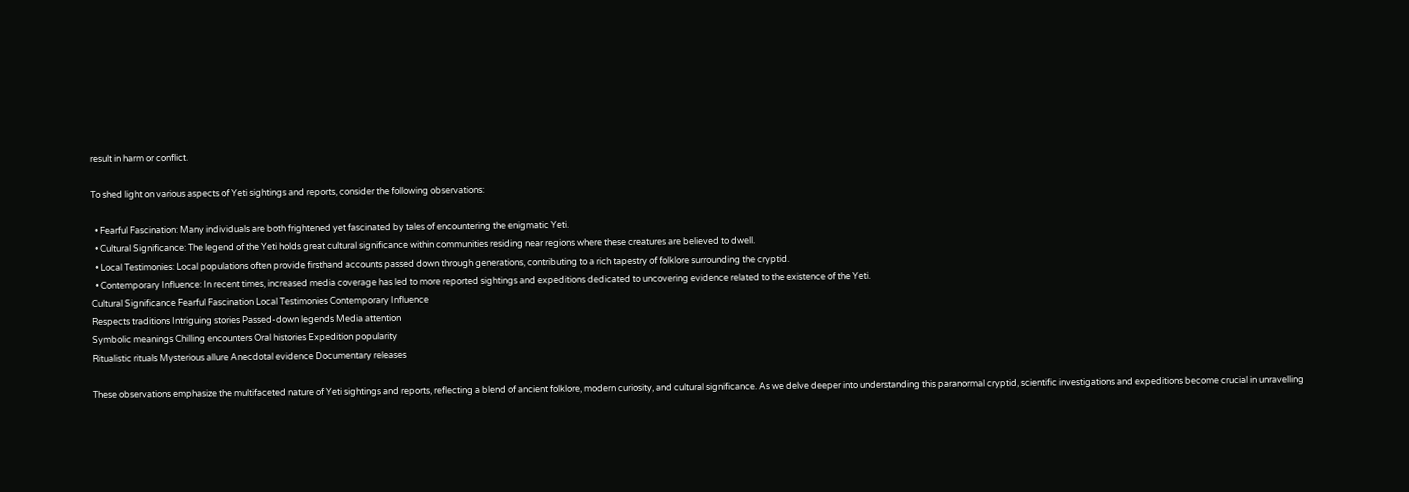result in harm or conflict.

To shed light on various aspects of Yeti sightings and reports, consider the following observations:

  • Fearful Fascination: Many individuals are both frightened yet fascinated by tales of encountering the enigmatic Yeti.
  • Cultural Significance: The legend of the Yeti holds great cultural significance within communities residing near regions where these creatures are believed to dwell.
  • Local Testimonies: Local populations often provide firsthand accounts passed down through generations, contributing to a rich tapestry of folklore surrounding the cryptid.
  • Contemporary Influence: In recent times, increased media coverage has led to more reported sightings and expeditions dedicated to uncovering evidence related to the existence of the Yeti.
Cultural Significance Fearful Fascination Local Testimonies Contemporary Influence
Respects traditions Intriguing stories Passed-down legends Media attention
Symbolic meanings Chilling encounters Oral histories Expedition popularity
Ritualistic rituals Mysterious allure Anecdotal evidence Documentary releases

These observations emphasize the multifaceted nature of Yeti sightings and reports, reflecting a blend of ancient folklore, modern curiosity, and cultural significance. As we delve deeper into understanding this paranormal cryptid, scientific investigations and expeditions become crucial in unravelling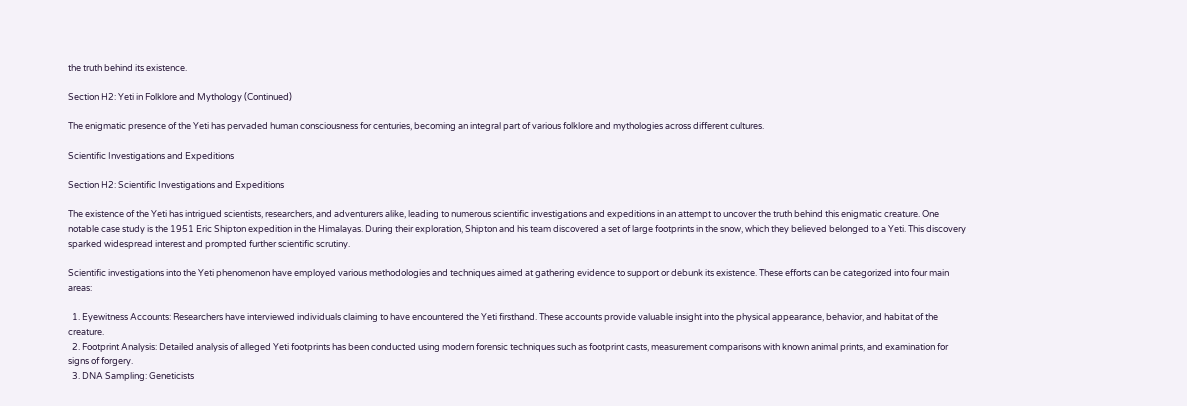the truth behind its existence.

Section H2: Yeti in Folklore and Mythology (Continued)

The enigmatic presence of the Yeti has pervaded human consciousness for centuries, becoming an integral part of various folklore and mythologies across different cultures.

Scientific Investigations and Expeditions

Section H2: Scientific Investigations and Expeditions

The existence of the Yeti has intrigued scientists, researchers, and adventurers alike, leading to numerous scientific investigations and expeditions in an attempt to uncover the truth behind this enigmatic creature. One notable case study is the 1951 Eric Shipton expedition in the Himalayas. During their exploration, Shipton and his team discovered a set of large footprints in the snow, which they believed belonged to a Yeti. This discovery sparked widespread interest and prompted further scientific scrutiny.

Scientific investigations into the Yeti phenomenon have employed various methodologies and techniques aimed at gathering evidence to support or debunk its existence. These efforts can be categorized into four main areas:

  1. Eyewitness Accounts: Researchers have interviewed individuals claiming to have encountered the Yeti firsthand. These accounts provide valuable insight into the physical appearance, behavior, and habitat of the creature.
  2. Footprint Analysis: Detailed analysis of alleged Yeti footprints has been conducted using modern forensic techniques such as footprint casts, measurement comparisons with known animal prints, and examination for signs of forgery.
  3. DNA Sampling: Geneticists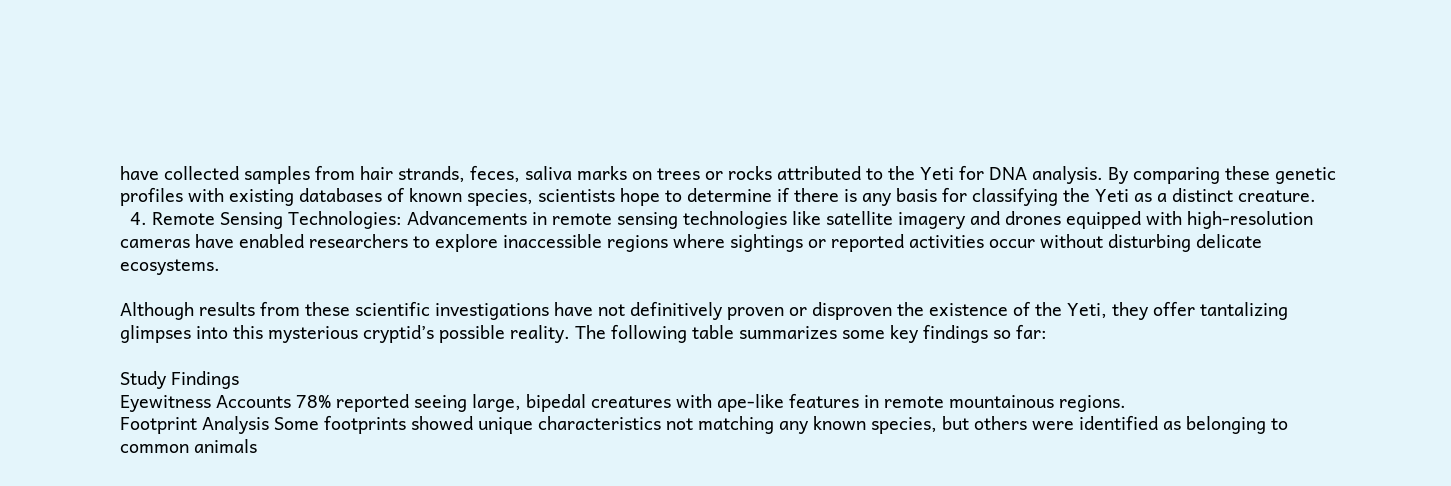have collected samples from hair strands, feces, saliva marks on trees or rocks attributed to the Yeti for DNA analysis. By comparing these genetic profiles with existing databases of known species, scientists hope to determine if there is any basis for classifying the Yeti as a distinct creature.
  4. Remote Sensing Technologies: Advancements in remote sensing technologies like satellite imagery and drones equipped with high-resolution cameras have enabled researchers to explore inaccessible regions where sightings or reported activities occur without disturbing delicate ecosystems.

Although results from these scientific investigations have not definitively proven or disproven the existence of the Yeti, they offer tantalizing glimpses into this mysterious cryptid’s possible reality. The following table summarizes some key findings so far:

Study Findings
Eyewitness Accounts 78% reported seeing large, bipedal creatures with ape-like features in remote mountainous regions.
Footprint Analysis Some footprints showed unique characteristics not matching any known species, but others were identified as belonging to common animals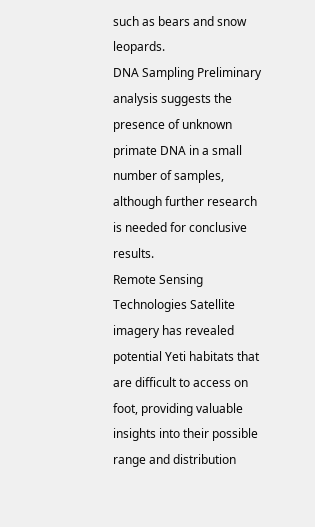such as bears and snow leopards.
DNA Sampling Preliminary analysis suggests the presence of unknown primate DNA in a small number of samples, although further research is needed for conclusive results.
Remote Sensing Technologies Satellite imagery has revealed potential Yeti habitats that are difficult to access on foot, providing valuable insights into their possible range and distribution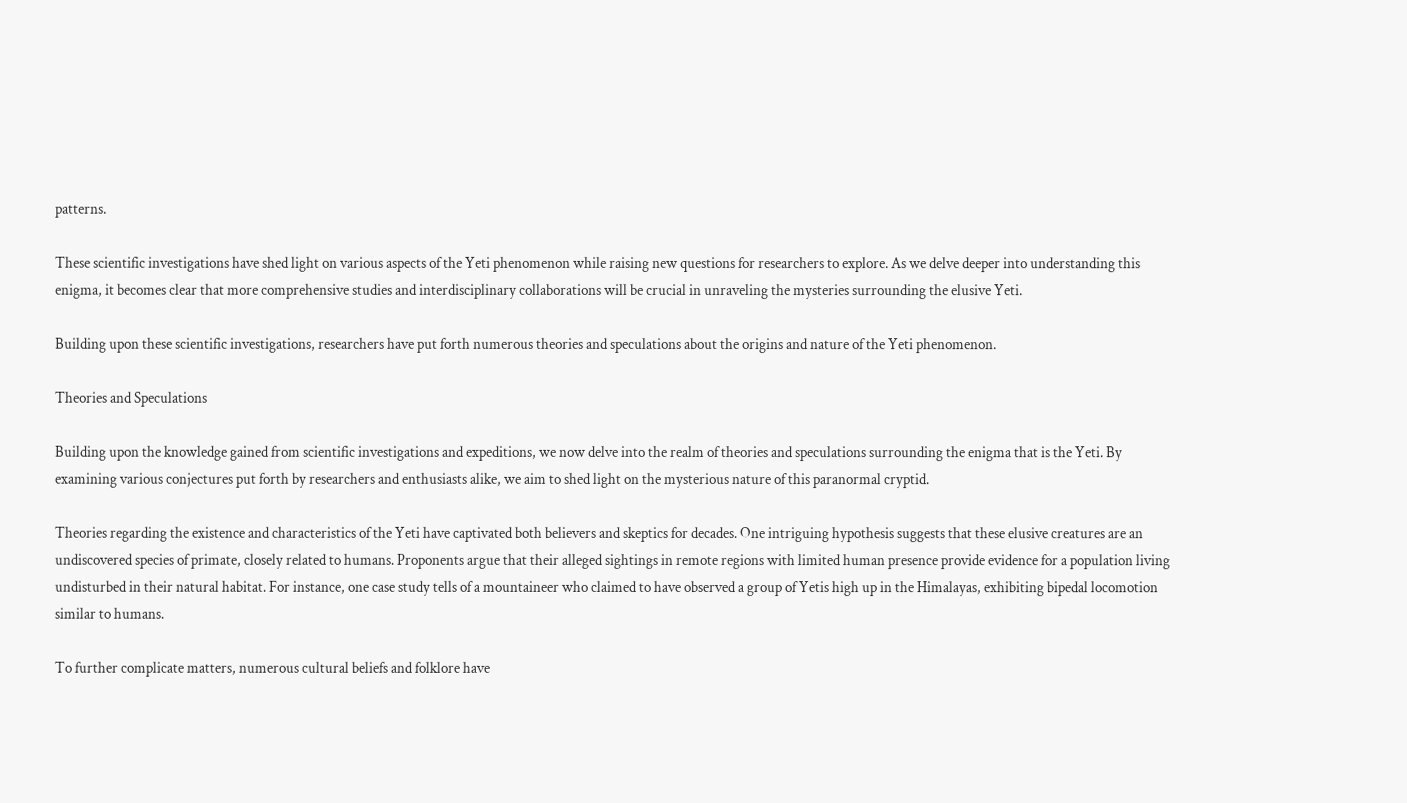patterns.

These scientific investigations have shed light on various aspects of the Yeti phenomenon while raising new questions for researchers to explore. As we delve deeper into understanding this enigma, it becomes clear that more comprehensive studies and interdisciplinary collaborations will be crucial in unraveling the mysteries surrounding the elusive Yeti.

Building upon these scientific investigations, researchers have put forth numerous theories and speculations about the origins and nature of the Yeti phenomenon.

Theories and Speculations

Building upon the knowledge gained from scientific investigations and expeditions, we now delve into the realm of theories and speculations surrounding the enigma that is the Yeti. By examining various conjectures put forth by researchers and enthusiasts alike, we aim to shed light on the mysterious nature of this paranormal cryptid.

Theories regarding the existence and characteristics of the Yeti have captivated both believers and skeptics for decades. One intriguing hypothesis suggests that these elusive creatures are an undiscovered species of primate, closely related to humans. Proponents argue that their alleged sightings in remote regions with limited human presence provide evidence for a population living undisturbed in their natural habitat. For instance, one case study tells of a mountaineer who claimed to have observed a group of Yetis high up in the Himalayas, exhibiting bipedal locomotion similar to humans.

To further complicate matters, numerous cultural beliefs and folklore have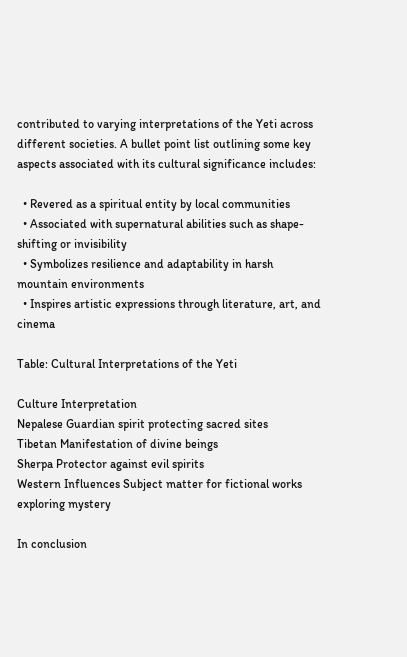contributed to varying interpretations of the Yeti across different societies. A bullet point list outlining some key aspects associated with its cultural significance includes:

  • Revered as a spiritual entity by local communities
  • Associated with supernatural abilities such as shape-shifting or invisibility
  • Symbolizes resilience and adaptability in harsh mountain environments
  • Inspires artistic expressions through literature, art, and cinema

Table: Cultural Interpretations of the Yeti

Culture Interpretation
Nepalese Guardian spirit protecting sacred sites
Tibetan Manifestation of divine beings
Sherpa Protector against evil spirits
Western Influences Subject matter for fictional works exploring mystery

In conclusion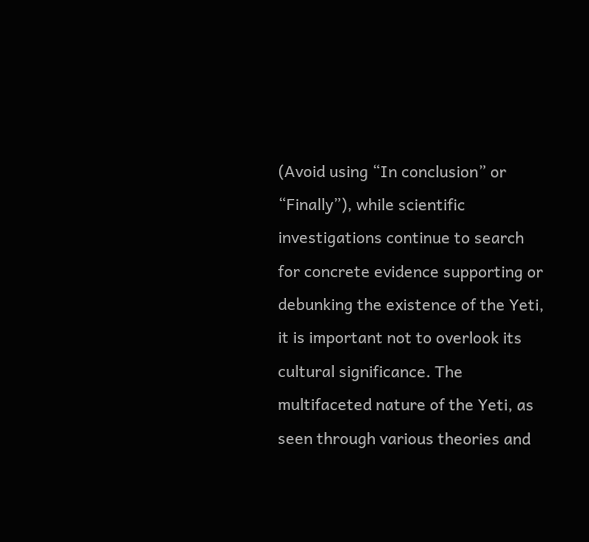(Avoid using “In conclusion” or “Finally”), while scientific investigations continue to search for concrete evidence supporting or debunking the existence of the Yeti, it is important not to overlook its cultural significance. The multifaceted nature of the Yeti, as seen through various theories and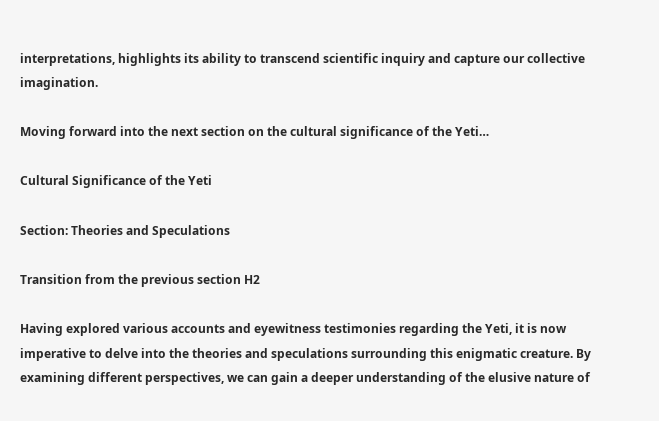interpretations, highlights its ability to transcend scientific inquiry and capture our collective imagination.

Moving forward into the next section on the cultural significance of the Yeti…

Cultural Significance of the Yeti

Section: Theories and Speculations

Transition from the previous section H2

Having explored various accounts and eyewitness testimonies regarding the Yeti, it is now imperative to delve into the theories and speculations surrounding this enigmatic creature. By examining different perspectives, we can gain a deeper understanding of the elusive nature of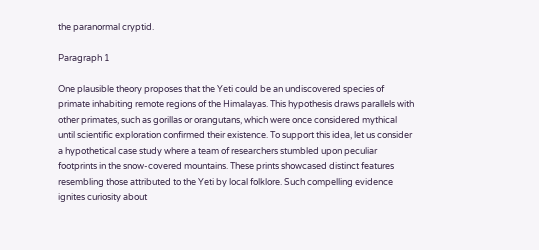the paranormal cryptid.

Paragraph 1

One plausible theory proposes that the Yeti could be an undiscovered species of primate inhabiting remote regions of the Himalayas. This hypothesis draws parallels with other primates, such as gorillas or orangutans, which were once considered mythical until scientific exploration confirmed their existence. To support this idea, let us consider a hypothetical case study where a team of researchers stumbled upon peculiar footprints in the snow-covered mountains. These prints showcased distinct features resembling those attributed to the Yeti by local folklore. Such compelling evidence ignites curiosity about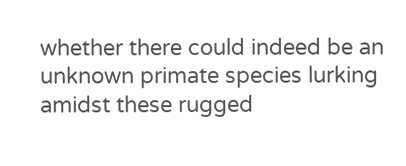whether there could indeed be an unknown primate species lurking amidst these rugged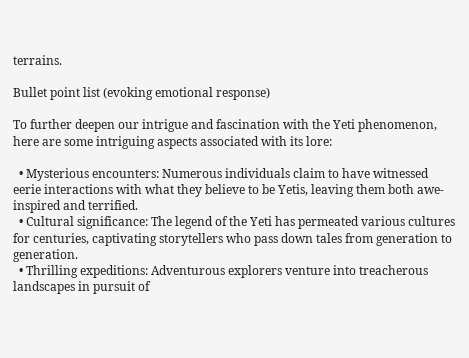terrains.

Bullet point list (evoking emotional response)

To further deepen our intrigue and fascination with the Yeti phenomenon, here are some intriguing aspects associated with its lore:

  • Mysterious encounters: Numerous individuals claim to have witnessed eerie interactions with what they believe to be Yetis, leaving them both awe-inspired and terrified.
  • Cultural significance: The legend of the Yeti has permeated various cultures for centuries, captivating storytellers who pass down tales from generation to generation.
  • Thrilling expeditions: Adventurous explorers venture into treacherous landscapes in pursuit of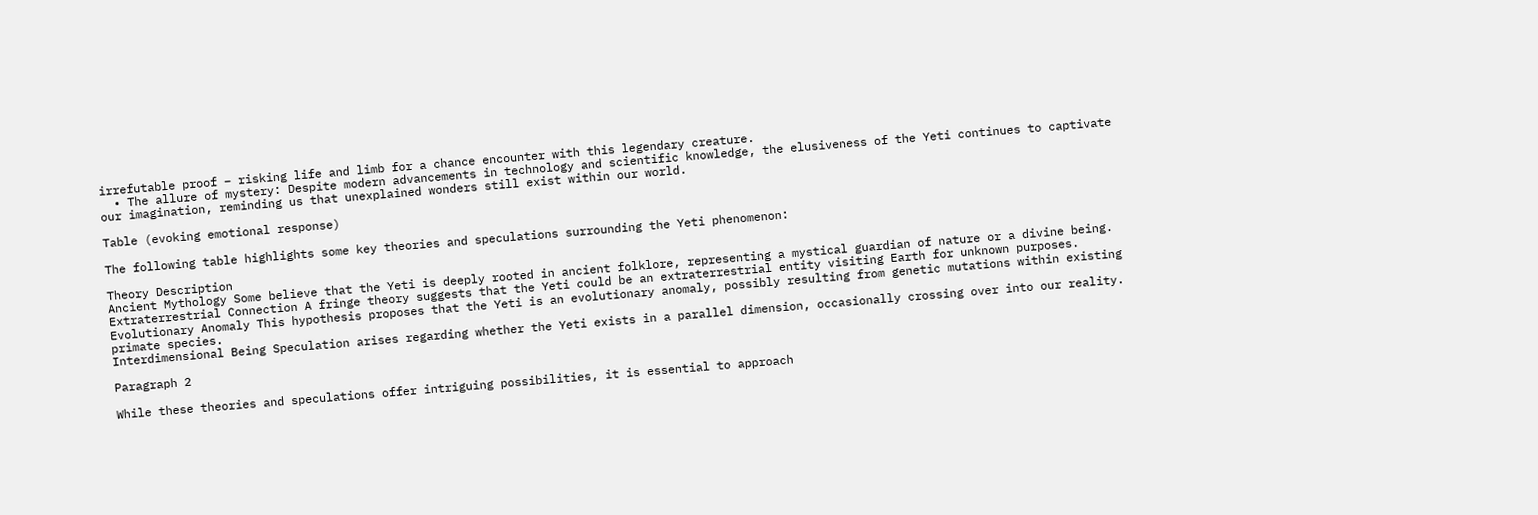irrefutable proof – risking life and limb for a chance encounter with this legendary creature.
  • The allure of mystery: Despite modern advancements in technology and scientific knowledge, the elusiveness of the Yeti continues to captivate our imagination, reminding us that unexplained wonders still exist within our world.

Table (evoking emotional response)

The following table highlights some key theories and speculations surrounding the Yeti phenomenon:

Theory Description
Ancient Mythology Some believe that the Yeti is deeply rooted in ancient folklore, representing a mystical guardian of nature or a divine being.
Extraterrestrial Connection A fringe theory suggests that the Yeti could be an extraterrestrial entity visiting Earth for unknown purposes.
Evolutionary Anomaly This hypothesis proposes that the Yeti is an evolutionary anomaly, possibly resulting from genetic mutations within existing primate species.
Interdimensional Being Speculation arises regarding whether the Yeti exists in a parallel dimension, occasionally crossing over into our reality.

Paragraph 2

While these theories and speculations offer intriguing possibilities, it is essential to approach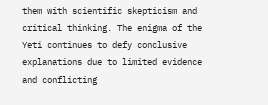them with scientific skepticism and critical thinking. The enigma of the Yeti continues to defy conclusive explanations due to limited evidence and conflicting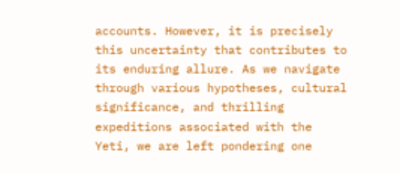accounts. However, it is precisely this uncertainty that contributes to its enduring allure. As we navigate through various hypotheses, cultural significance, and thrilling expeditions associated with the Yeti, we are left pondering one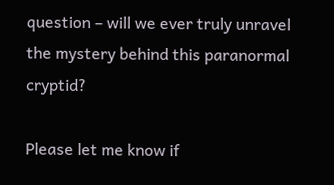question – will we ever truly unravel the mystery behind this paranormal cryptid?

Please let me know if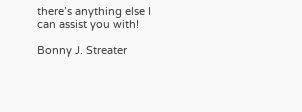there’s anything else I can assist you with!

Bonny J. Streater